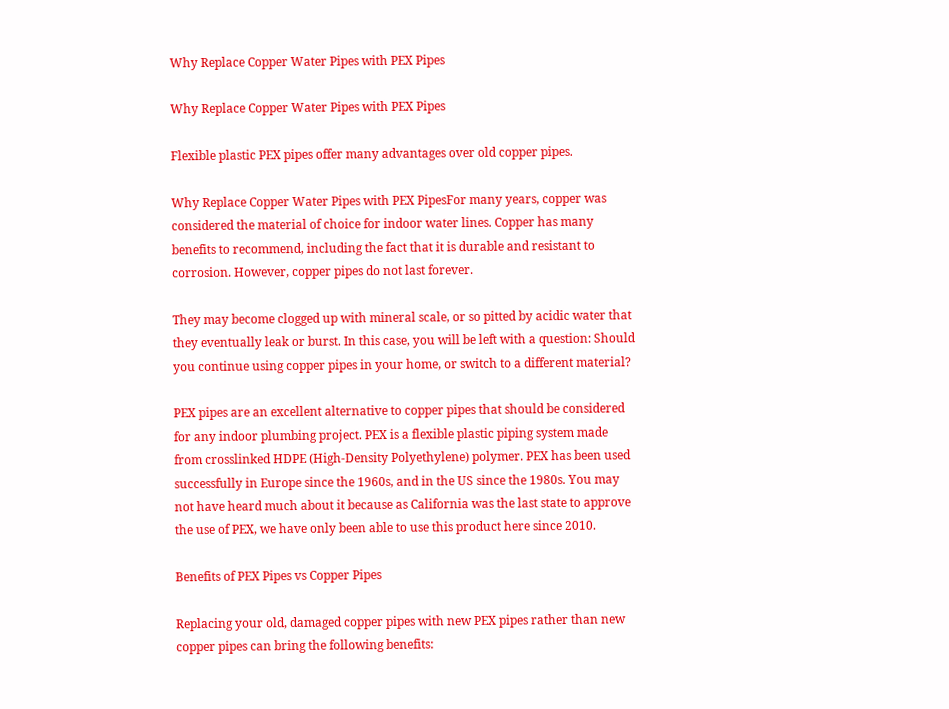Why Replace Copper Water Pipes with PEX Pipes

Why Replace Copper Water Pipes with PEX Pipes

Flexible plastic PEX pipes offer many advantages over old copper pipes.

Why Replace Copper Water Pipes with PEX PipesFor many years, copper was considered the material of choice for indoor water lines. Copper has many benefits to recommend, including the fact that it is durable and resistant to corrosion. However, copper pipes do not last forever.

They may become clogged up with mineral scale, or so pitted by acidic water that they eventually leak or burst. In this case, you will be left with a question: Should you continue using copper pipes in your home, or switch to a different material?

PEX pipes are an excellent alternative to copper pipes that should be considered for any indoor plumbing project. PEX is a flexible plastic piping system made from crosslinked HDPE (High-Density Polyethylene) polymer. PEX has been used successfully in Europe since the 1960s, and in the US since the 1980s. You may not have heard much about it because as California was the last state to approve the use of PEX, we have only been able to use this product here since 2010.

Benefits of PEX Pipes vs Copper Pipes

Replacing your old, damaged copper pipes with new PEX pipes rather than new copper pipes can bring the following benefits: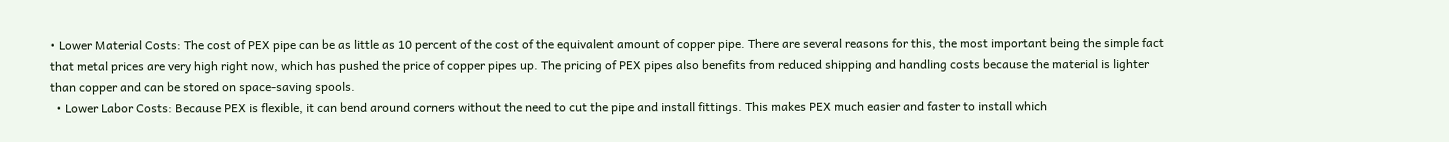• Lower Material Costs: The cost of PEX pipe can be as little as 10 percent of the cost of the equivalent amount of copper pipe. There are several reasons for this, the most important being the simple fact that metal prices are very high right now, which has pushed the price of copper pipes up. The pricing of PEX pipes also benefits from reduced shipping and handling costs because the material is lighter than copper and can be stored on space-saving spools.
  • Lower Labor Costs: Because PEX is flexible, it can bend around corners without the need to cut the pipe and install fittings. This makes PEX much easier and faster to install which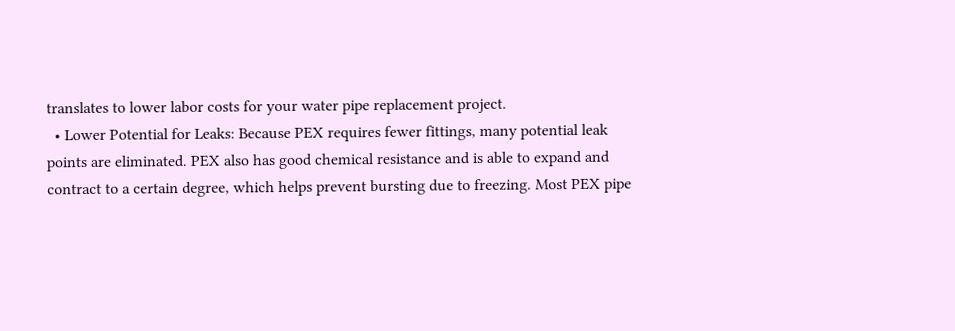translates to lower labor costs for your water pipe replacement project.
  • Lower Potential for Leaks: Because PEX requires fewer fittings, many potential leak points are eliminated. PEX also has good chemical resistance and is able to expand and contract to a certain degree, which helps prevent bursting due to freezing. Most PEX pipe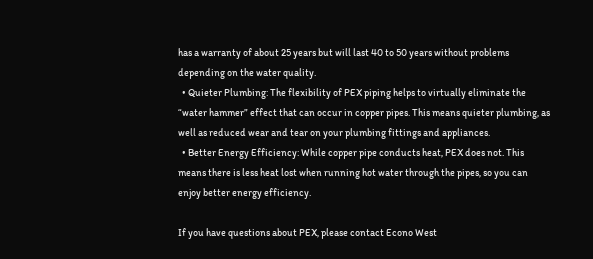has a warranty of about 25 years but will last 40 to 50 years without problems depending on the water quality.
  • Quieter Plumbing: The flexibility of PEX piping helps to virtually eliminate the “water hammer” effect that can occur in copper pipes. This means quieter plumbing, as well as reduced wear and tear on your plumbing fittings and appliances.
  • Better Energy Efficiency: While copper pipe conducts heat, PEX does not. This means there is less heat lost when running hot water through the pipes, so you can enjoy better energy efficiency.

If you have questions about PEX, please contact Econo West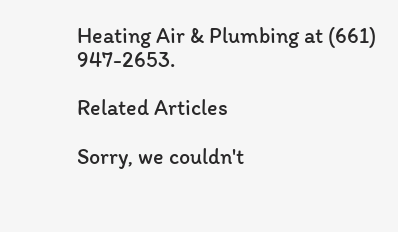Heating Air & Plumbing at (661) 947-2653.

Related Articles

Sorry, we couldn't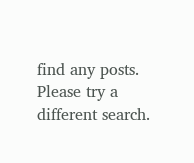find any posts. Please try a different search.